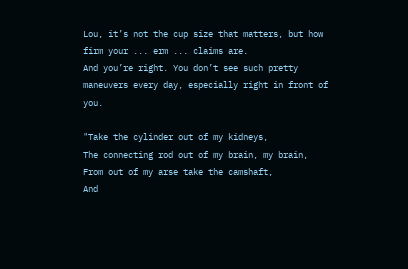Lou, it’s not the cup size that matters, but how firm your ... erm ... claims are.
And you’re right. You don’t see such pretty maneuvers every day, especially right in front of you.

"Take the cylinder out of my kidneys,
The connecting rod out of my brain, my brain,
From out of my arse take the camshaft,
And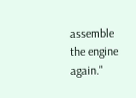assemble the engine again."